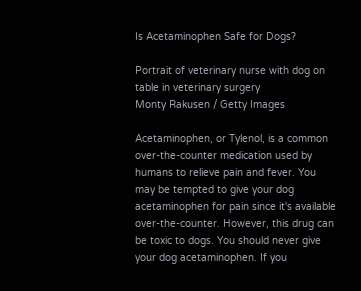Is Acetaminophen Safe for Dogs?

Portrait of veterinary nurse with dog on table in veterinary surgery
Monty Rakusen / Getty Images

Acetaminophen, or Tylenol, is a common over-the-counter medication used by humans to relieve pain and fever. You may be tempted to give your dog acetaminophen for pain since it's available over-the-counter. However, this drug can be toxic to dogs. You should never give your dog acetaminophen. If you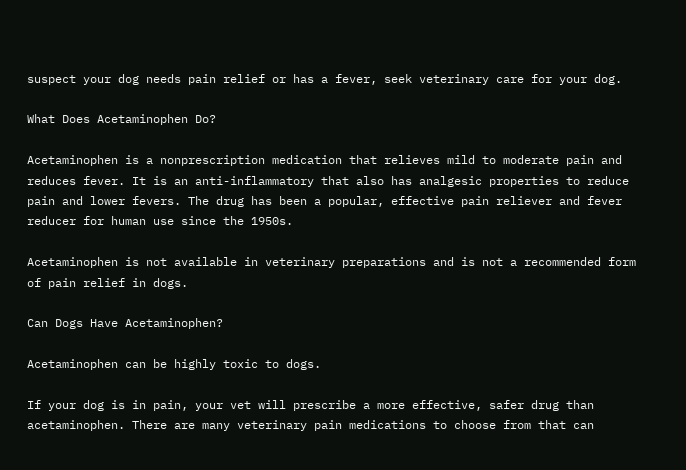suspect your dog needs pain relief or has a fever, seek veterinary care for your dog.

What Does Acetaminophen Do?

Acetaminophen is a nonprescription medication that relieves mild to moderate pain and reduces fever. It is an anti-inflammatory that also has analgesic properties to reduce pain and lower fevers. The drug has been a popular, effective pain reliever and fever reducer for human use since the 1950s.

Acetaminophen is not available in veterinary preparations and is not a recommended form of pain relief in dogs.

Can Dogs Have Acetaminophen?

Acetaminophen can be highly toxic to dogs.

If your dog is in pain, your vet will prescribe a more effective, safer drug than acetaminophen. There are many veterinary pain medications to choose from that can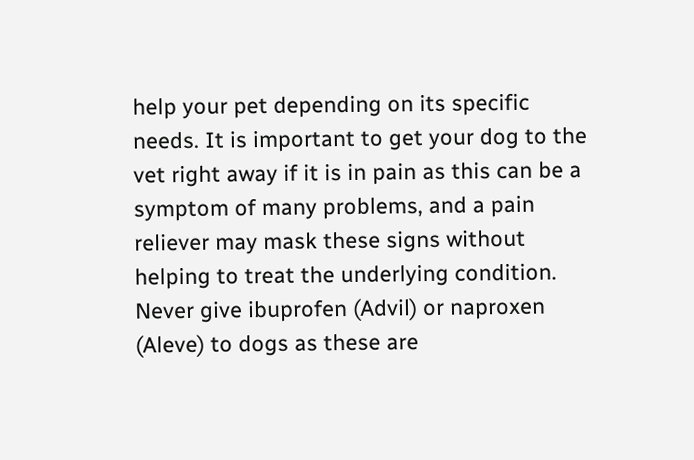help your pet depending on its specific needs. It is important to get your dog to the vet right away if it is in pain as this can be a symptom of many problems, and a pain reliever may mask these signs without helping to treat the underlying condition. Never give ibuprofen (Advil) or naproxen (Aleve) to dogs as these are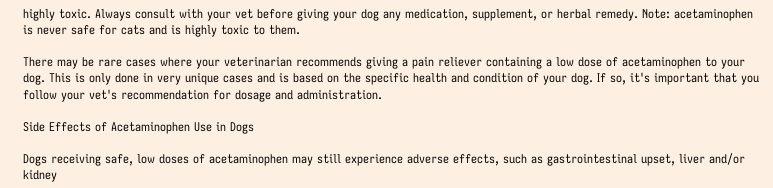highly toxic. Always consult with your vet before giving your dog any medication, supplement, or herbal remedy. Note: acetaminophen is never safe for cats and is highly toxic to them.

There may be rare cases where your veterinarian recommends giving a pain reliever containing a low dose of acetaminophen to your dog. This is only done in very unique cases and is based on the specific health and condition of your dog. If so, it's important that you follow your vet's recommendation for dosage and administration.

Side Effects of Acetaminophen Use in Dogs

Dogs receiving safe, low doses of acetaminophen may still experience adverse effects, such as gastrointestinal upset, liver and/or kidney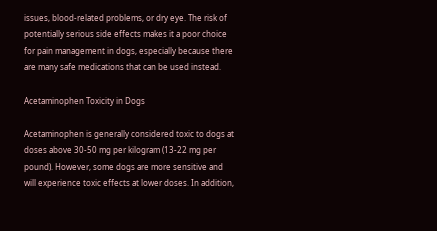issues, blood-related problems, or dry eye. The risk of potentially serious side effects makes it a poor choice for pain management in dogs, especially because there are many safe medications that can be used instead.

Acetaminophen Toxicity in Dogs

Acetaminophen is generally considered toxic to dogs at doses above 30-50 mg per kilogram (13-22 mg per pound). However, some dogs are more sensitive and will experience toxic effects at lower doses. In addition,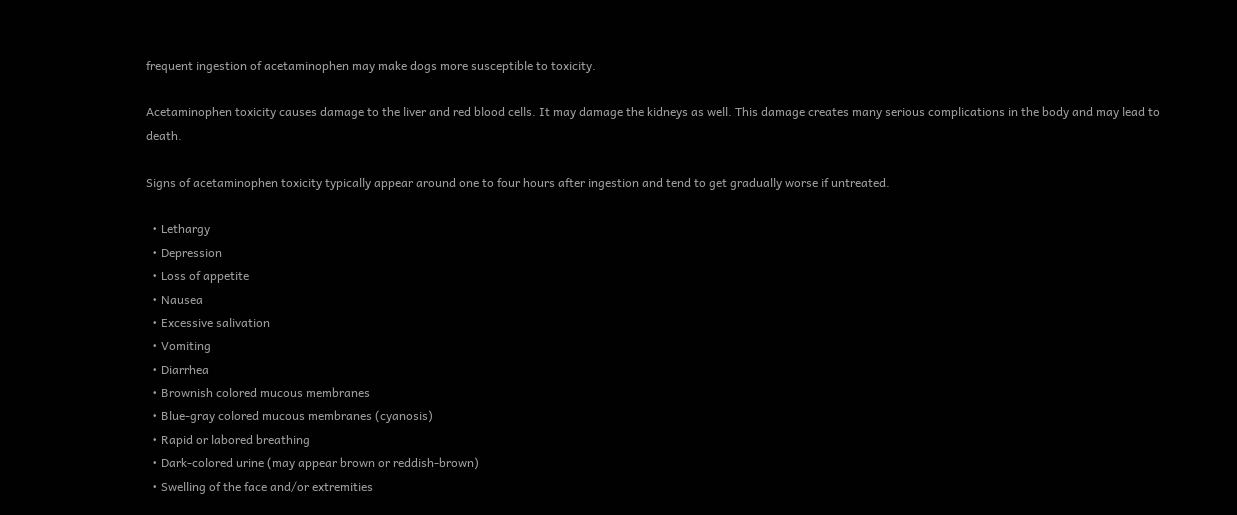frequent ingestion of acetaminophen may make dogs more susceptible to toxicity.

Acetaminophen toxicity causes damage to the liver and red blood cells. It may damage the kidneys as well. This damage creates many serious complications in the body and may lead to death.

Signs of acetaminophen toxicity typically appear around one to four hours after ingestion and tend to get gradually worse if untreated.

  • Lethargy
  • Depression
  • Loss of appetite
  • Nausea
  • Excessive salivation
  • Vomiting
  • Diarrhea
  • Brownish colored mucous membranes
  • Blue-gray colored mucous membranes (cyanosis)
  • Rapid or labored breathing
  • Dark-colored urine (may appear brown or reddish-brown)
  • Swelling of the face and/or extremities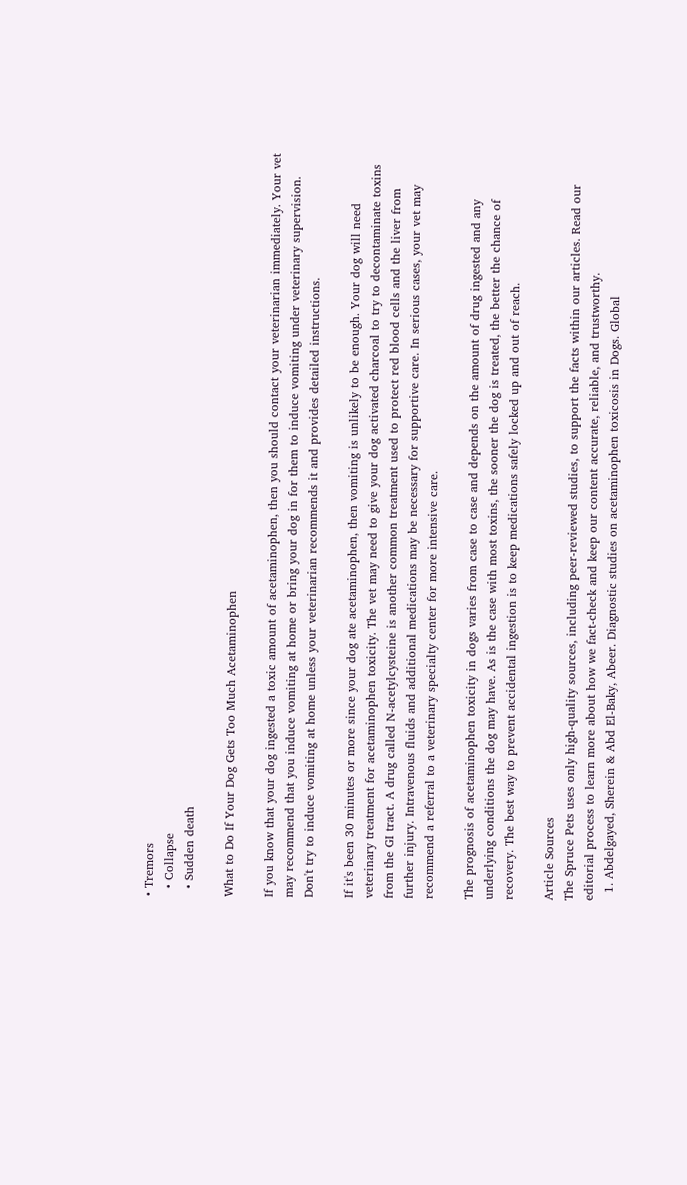• Tremors
  • Collapse
  • Sudden death

What to Do If Your Dog Gets Too Much Acetaminophen

If you know that your dog ingested a toxic amount of acetaminophen, then you should contact your veterinarian immediately. Your vet may recommend that you induce vomiting at home or bring your dog in for them to induce vomiting under veterinary supervision. Don't try to induce vomiting at home unless your veterinarian recommends it and provides detailed instructions.

If it's been 30 minutes or more since your dog ate acetaminophen, then vomiting is unlikely to be enough. Your dog will need veterinary treatment for acetaminophen toxicity. The vet may need to give your dog activated charcoal to try to decontaminate toxins from the GI tract. A drug called N-acetylcysteine is another common treatment used to protect red blood cells and the liver from further injury. Intravenous fluids and additional medications may be necessary for supportive care. In serious cases, your vet may recommend a referral to a veterinary specialty center for more intensive care.

The prognosis of acetaminophen toxicity in dogs varies from case to case and depends on the amount of drug ingested and any underlying conditions the dog may have. As is the case with most toxins, the sooner the dog is treated, the better the chance of recovery. The best way to prevent accidental ingestion is to keep medications safely locked up and out of reach.

Article Sources
The Spruce Pets uses only high-quality sources, including peer-reviewed studies, to support the facts within our articles. Read our editorial process to learn more about how we fact-check and keep our content accurate, reliable, and trustworthy.
  1. Abdelgayed, Sherein & Abd El-Baky, Abeer. Diagnostic studies on acetaminophen toxicosis in Dogs. Global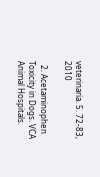veterinaria. 5. 72-83, 2010

  2. Acetaminophen Toxicity in Dogs. VCA Animal Hospitals.